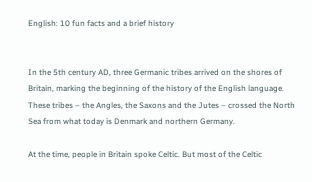English: 10 fun facts and a brief history


In the 5th century AD, three Germanic tribes arrived on the shores of Britain, marking the beginning of the history of the English language. These tribes – the Angles, the Saxons and the Jutes – crossed the North Sea from what today is Denmark and northern Germany.

At the time, people in Britain spoke Celtic. But most of the Celtic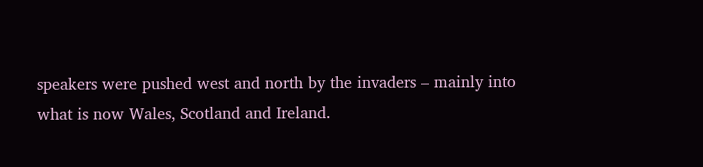speakers were pushed west and north by the invaders – mainly into what is now Wales, Scotland and Ireland.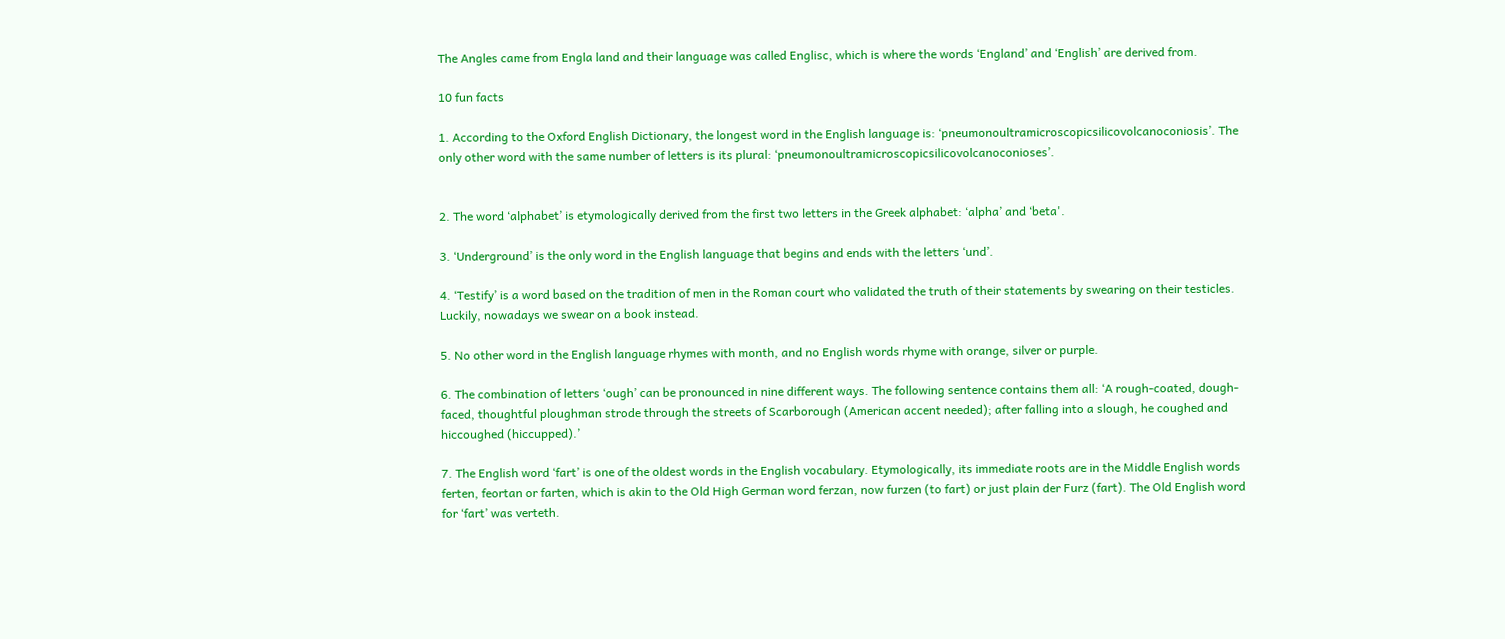The Angles came from Engla land and their language was called Englisc, which is where the words ‘England’ and ‘English’ are derived from.

10 fun facts

1. According to the Oxford English Dictionary, the longest word in the English language is: ‘pneumonoultramicroscopicsilicovolcanoconiosis’. The only other word with the same number of letters is its plural: ‘pneumonoultramicroscopicsilicovolcanoconioses’.


2. The word ‘alphabet’ is etymologically derived from the first two letters in the Greek alphabet: ‘alpha’ and ‘beta'.

3. ‘Underground’ is the only word in the English language that begins and ends with the letters ‘und’.

4. ‘Testify’ is a word based on the tradition of men in the Roman court who validated the truth of their statements by swearing on their testicles. Luckily, nowadays we swear on a book instead.

5. No other word in the English language rhymes with month, and no English words rhyme with orange, silver or purple.

6. The combination of letters ‘ough’ can be pronounced in nine different ways. The following sentence contains them all: ‘A rough-coated, dough-faced, thoughtful ploughman strode through the streets of Scarborough (American accent needed); after falling into a slough, he coughed and hiccoughed (hiccupped).’

7. The English word ‘fart’ is one of the oldest words in the English vocabulary. Etymologically, its immediate roots are in the Middle English words ferten, feortan or farten, which is akin to the Old High German word ferzan, now furzen (to fart) or just plain der Furz (fart). The Old English word for ‘fart’ was verteth.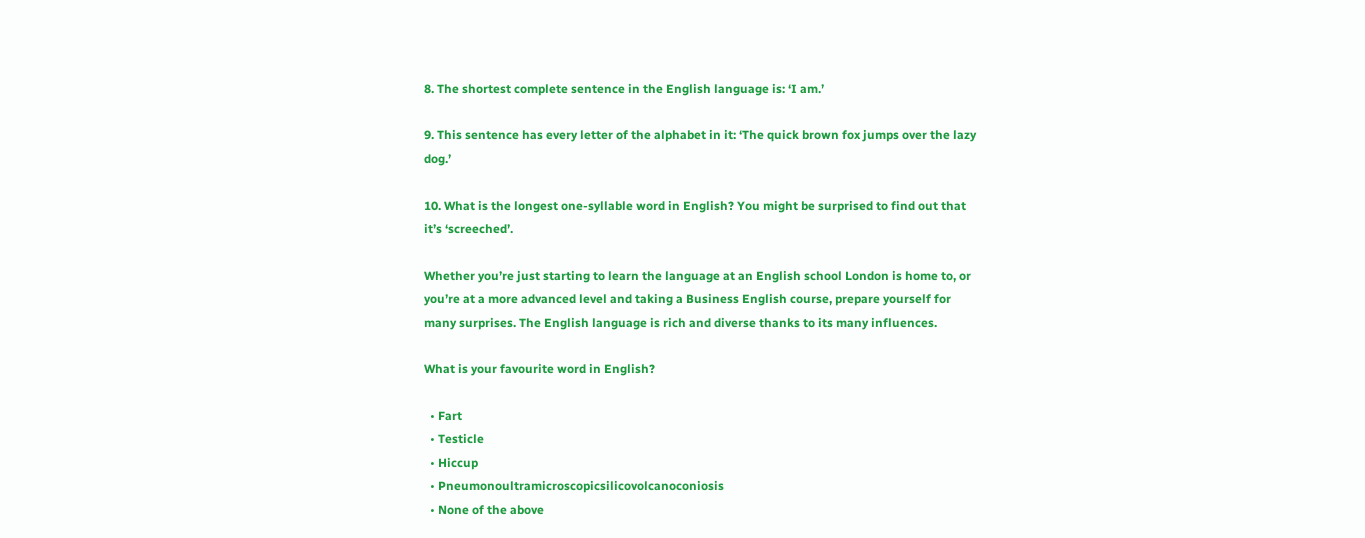8. The shortest complete sentence in the English language is: ‘I am.’

9. This sentence has every letter of the alphabet in it: ‘The quick brown fox jumps over the lazy dog.’

10. What is the longest one-syllable word in English? You might be surprised to find out that it’s ‘screeched’.

Whether you’re just starting to learn the language at an English school London is home to, or you’re at a more advanced level and taking a Business English course, prepare yourself for many surprises. The English language is rich and diverse thanks to its many influences.

What is your favourite word in English?

  • Fart
  • Testicle
  • Hiccup
  • Pneumonoultramicroscopicsilicovolcanoconiosis
  • None of the above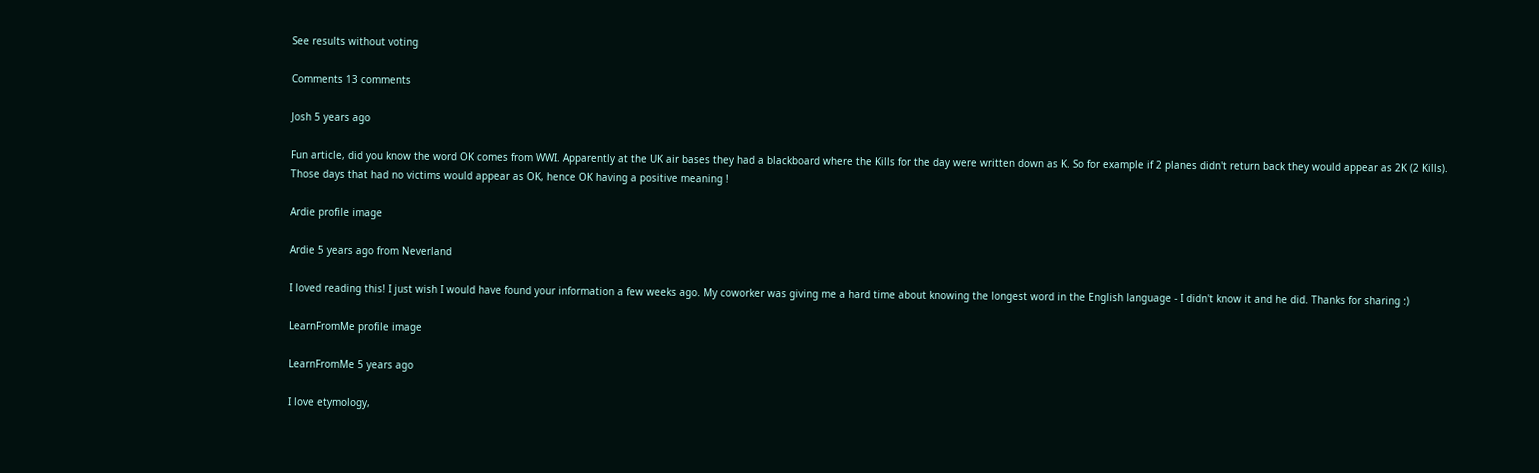See results without voting

Comments 13 comments

Josh 5 years ago

Fun article, did you know the word OK comes from WWI. Apparently at the UK air bases they had a blackboard where the Kills for the day were written down as K. So for example if 2 planes didn't return back they would appear as 2K (2 Kills). Those days that had no victims would appear as OK, hence OK having a positive meaning !

Ardie profile image

Ardie 5 years ago from Neverland

I loved reading this! I just wish I would have found your information a few weeks ago. My coworker was giving me a hard time about knowing the longest word in the English language - I didn't know it and he did. Thanks for sharing :)

LearnFromMe profile image

LearnFromMe 5 years ago

I love etymology,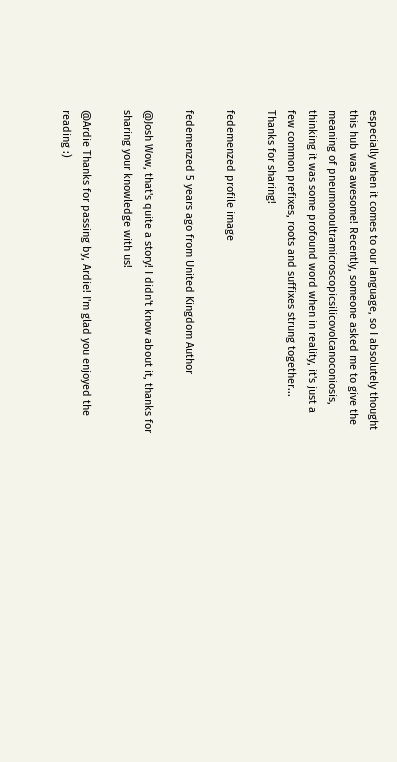especially when it comes to our language, so I absolutely thought this hub was awesome! Recently, someone asked me to give the meaning of pneumonoultramicroscopicsilicovolcanoconiosis, thinking it was some profound word when in reality, it's just a few common prefixes, roots and suffixes strung together... Thanks for sharing!

fedemenzed profile image

fedemenzed 5 years ago from United Kingdom Author

@Josh Wow, that's quite a story! I didn't know about it, thanks for sharing your knowledge with us!

@Ardie Thanks for passing by, Ardie! I'm glad you enjoyed the reading :)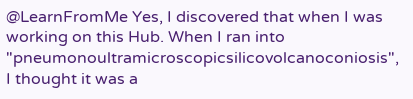@LearnFromMe Yes, I discovered that when I was working on this Hub. When I ran into "pneumonoultramicroscopicsilicovolcanoconiosis", I thought it was a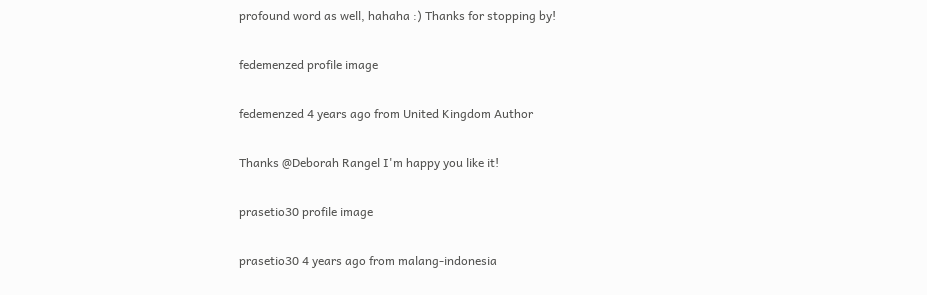profound word as well, hahaha :) Thanks for stopping by!

fedemenzed profile image

fedemenzed 4 years ago from United Kingdom Author

Thanks @Deborah Rangel I'm happy you like it!

prasetio30 profile image

prasetio30 4 years ago from malang-indonesia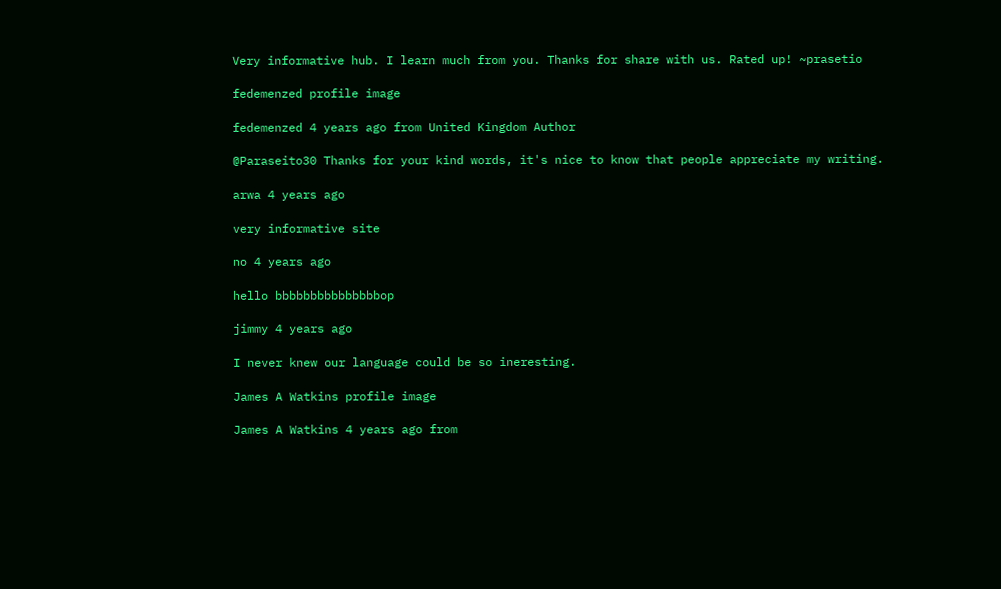Very informative hub. I learn much from you. Thanks for share with us. Rated up! ~prasetio

fedemenzed profile image

fedemenzed 4 years ago from United Kingdom Author

@Paraseito30 Thanks for your kind words, it's nice to know that people appreciate my writing.

arwa 4 years ago

very informative site

no 4 years ago

hello bbbbbbbbbbbbbbbop

jimmy 4 years ago

I never knew our language could be so ineresting.

James A Watkins profile image

James A Watkins 4 years ago from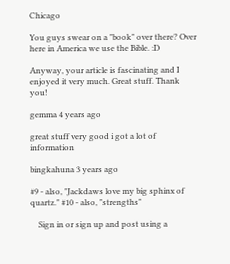Chicago

You guys swear on a "book" over there? Over here in America we use the Bible. :D

Anyway, your article is fascinating and I enjoyed it very much. Great stuff. Thank you!

gemma 4 years ago

great stuff very good i got a lot of information

bingkahuna 3 years ago

#9 - also, "Jackdaws love my big sphinx of quartz." #10 - also, "strengths"

    Sign in or sign up and post using a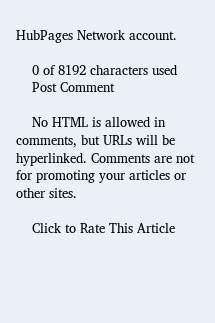HubPages Network account.

    0 of 8192 characters used
    Post Comment

    No HTML is allowed in comments, but URLs will be hyperlinked. Comments are not for promoting your articles or other sites.

    Click to Rate This Article